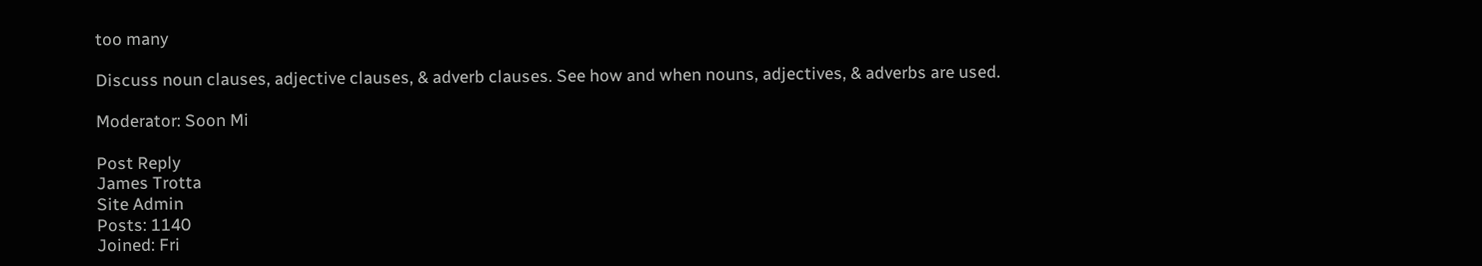too many

Discuss noun clauses, adjective clauses, & adverb clauses. See how and when nouns, adjectives, & adverbs are used.

Moderator: Soon Mi

Post Reply
James Trotta
Site Admin
Posts: 1140
Joined: Fri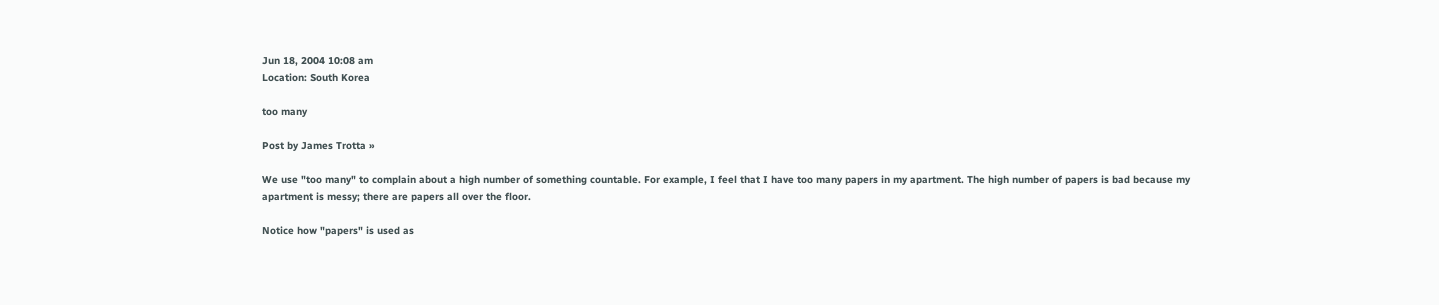Jun 18, 2004 10:08 am
Location: South Korea

too many

Post by James Trotta »

We use "too many" to complain about a high number of something countable. For example, I feel that I have too many papers in my apartment. The high number of papers is bad because my apartment is messy; there are papers all over the floor.

Notice how "papers" is used as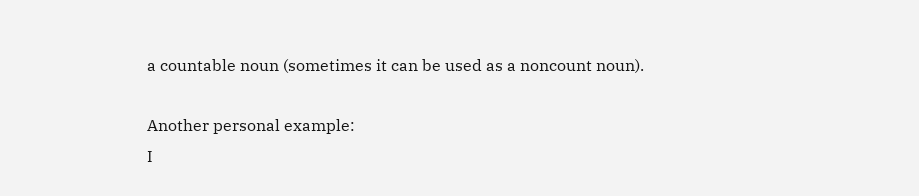a countable noun (sometimes it can be used as a noncount noun).

Another personal example:
I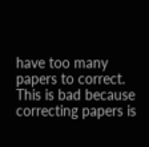have too many papers to correct.
This is bad because correcting papers is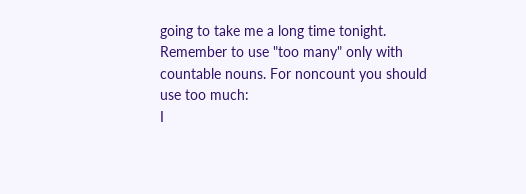going to take me a long time tonight. Remember to use "too many" only with countable nouns. For noncount you should use too much:
I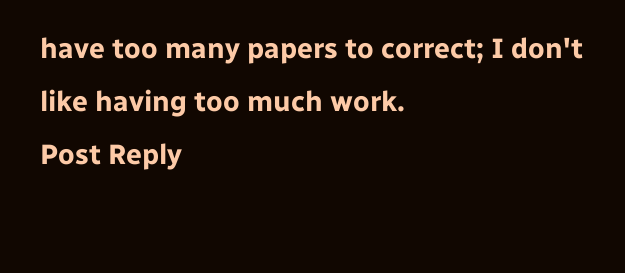have too many papers to correct; I don't like having too much work.
Post Reply